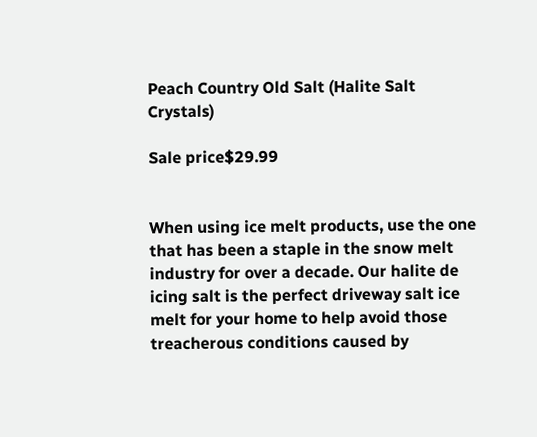Peach Country Old Salt (Halite Salt Crystals)

Sale price$29.99


When using ice melt products, use the one that has been a staple in the snow melt industry for over a decade. Our halite de icing salt is the perfect driveway salt ice melt for your home to help avoid those treacherous conditions caused by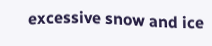excessive snow and ice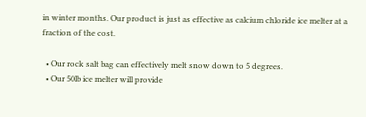in winter months. Our product is just as effective as calcium chloride ice melter at a fraction of the cost.

  • Our rock salt bag can effectively melt snow down to 5 degrees.
  • Our 50lb ice melter will provide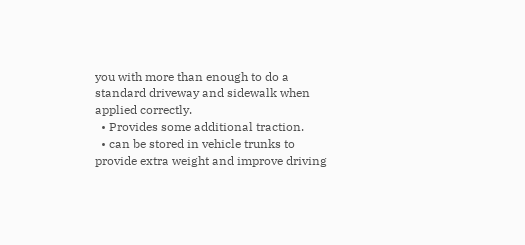you with more than enough to do a standard driveway and sidewalk when applied correctly.
  • Provides some additional traction.
  • can be stored in vehicle trunks to provide extra weight and improve driving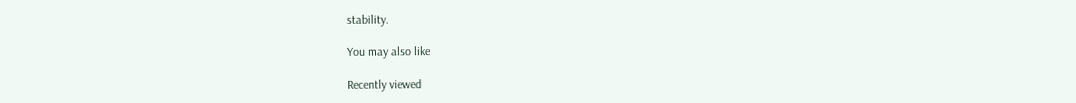stability.

You may also like

Recently viewed